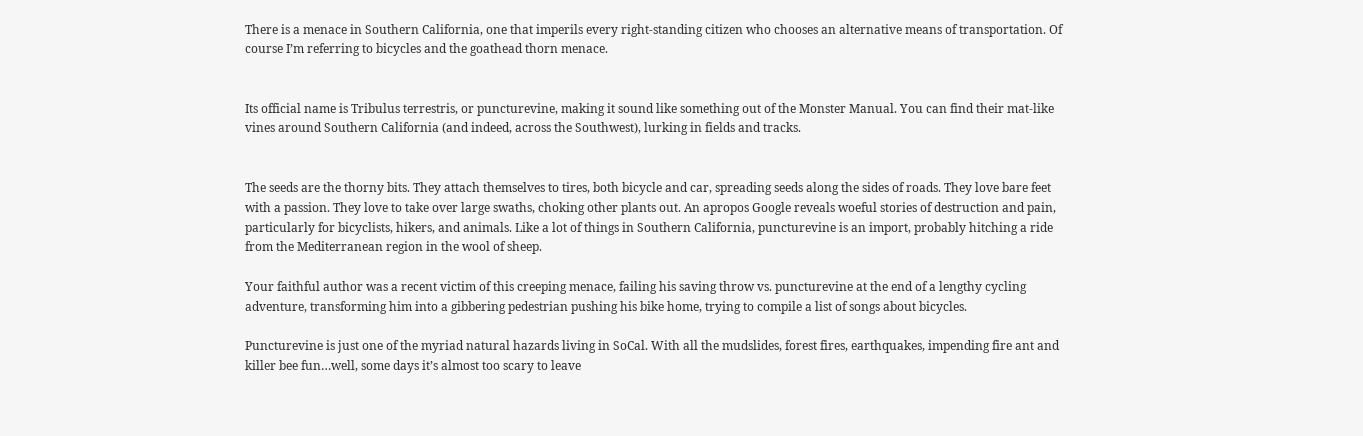There is a menace in Southern California, one that imperils every right-standing citizen who chooses an alternative means of transportation. Of course I’m referring to bicycles and the goathead thorn menace.


Its official name is Tribulus terrestris, or puncturevine, making it sound like something out of the Monster Manual. You can find their mat-like vines around Southern California (and indeed, across the Southwest), lurking in fields and tracks.


The seeds are the thorny bits. They attach themselves to tires, both bicycle and car, spreading seeds along the sides of roads. They love bare feet with a passion. They love to take over large swaths, choking other plants out. An apropos Google reveals woeful stories of destruction and pain, particularly for bicyclists, hikers, and animals. Like a lot of things in Southern California, puncturevine is an import, probably hitching a ride from the Mediterranean region in the wool of sheep.

Your faithful author was a recent victim of this creeping menace, failing his saving throw vs. puncturevine at the end of a lengthy cycling adventure, transforming him into a gibbering pedestrian pushing his bike home, trying to compile a list of songs about bicycles.

Puncturevine is just one of the myriad natural hazards living in SoCal. With all the mudslides, forest fires, earthquakes, impending fire ant and killer bee fun…well, some days it’s almost too scary to leave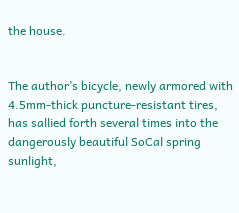the house.


The author’s bicycle, newly armored with 4.5mm-thick puncture-resistant tires, has sallied forth several times into the dangerously beautiful SoCal spring sunlight,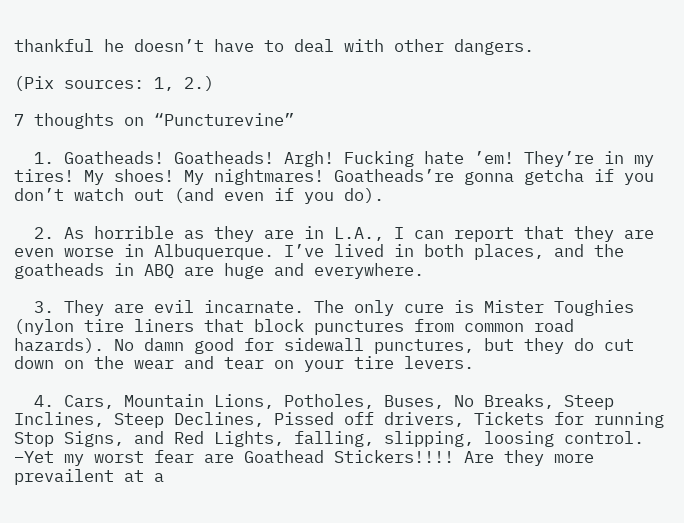thankful he doesn’t have to deal with other dangers.

(Pix sources: 1, 2.)

7 thoughts on “Puncturevine”

  1. Goatheads! Goatheads! Argh! Fucking hate ’em! They’re in my tires! My shoes! My nightmares! Goatheads’re gonna getcha if you don’t watch out (and even if you do).

  2. As horrible as they are in L.A., I can report that they are even worse in Albuquerque. I’ve lived in both places, and the goatheads in ABQ are huge and everywhere.

  3. They are evil incarnate. The only cure is Mister Toughies (nylon tire liners that block punctures from common road hazards). No damn good for sidewall punctures, but they do cut down on the wear and tear on your tire levers.

  4. Cars, Mountain Lions, Potholes, Buses, No Breaks, Steep Inclines, Steep Declines, Pissed off drivers, Tickets for running Stop Signs, and Red Lights, falling, slipping, loosing control. –Yet my worst fear are Goathead Stickers!!!! Are they more prevailent at a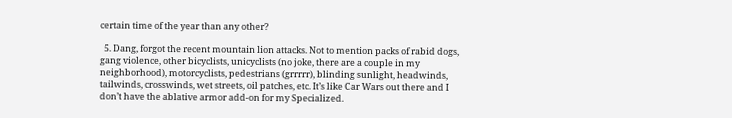certain time of the year than any other?

  5. Dang, forgot the recent mountain lion attacks. Not to mention packs of rabid dogs, gang violence, other bicyclists, unicyclists (no joke, there are a couple in my neighborhood), motorcyclists, pedestrians (grrrrr), blinding sunlight, headwinds, tailwinds, crosswinds, wet streets, oil patches, etc. It’s like Car Wars out there and I don’t have the ablative armor add-on for my Specialized.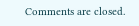Comments are closed.